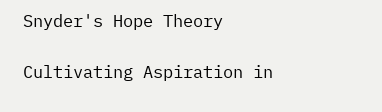Snyder's Hope Theory

Cultivating Aspiration in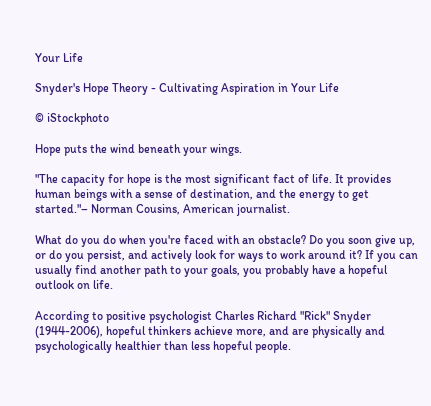Your Life

Snyder's Hope Theory - Cultivating Aspiration in Your Life

© iStockphoto

Hope puts the wind beneath your wings.

"The capacity for hope is the most significant fact of life. It provides human beings with a sense of destination, and the energy to get started."– Norman Cousins, American journalist.

What do you do when you're faced with an obstacle? Do you soon give up, or do you persist, and actively look for ways to work around it? If you can usually find another path to your goals, you probably have a hopeful outlook on life.

According to positive psychologist Charles Richard "Rick" Snyder (1944-2006), hopeful thinkers achieve more, and are physically and psychologically healthier than less hopeful people.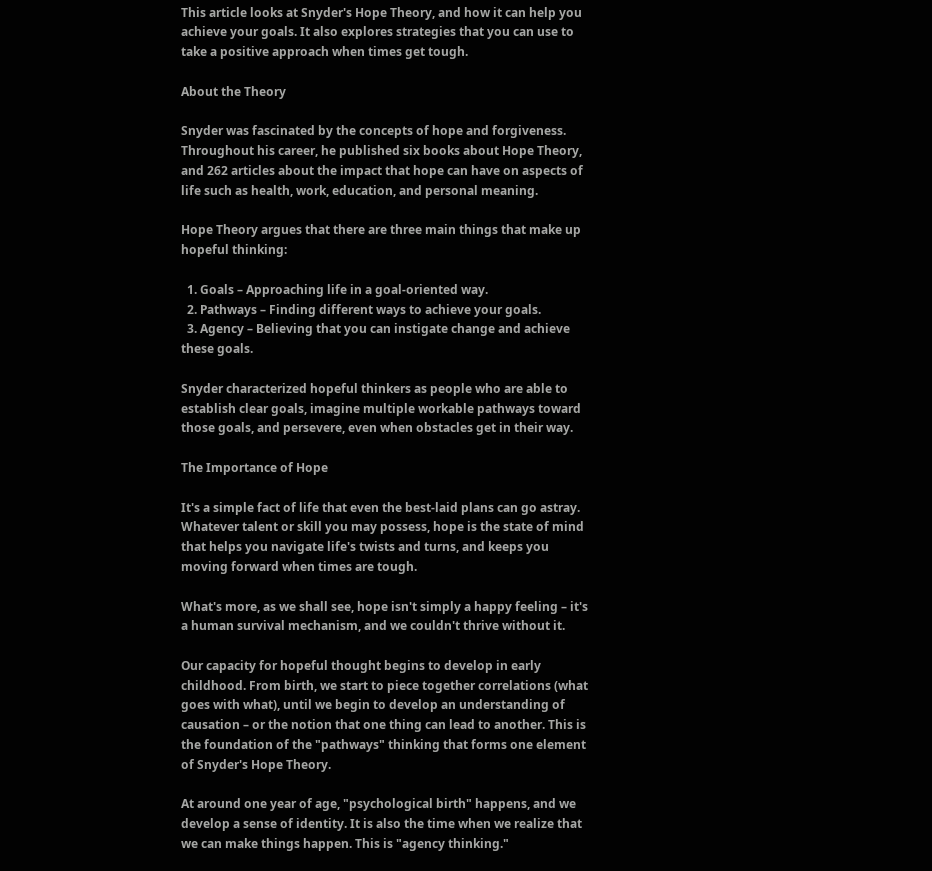This article looks at Snyder's Hope Theory, and how it can help you achieve your goals. It also explores strategies that you can use to take a positive approach when times get tough.

About the Theory

Snyder was fascinated by the concepts of hope and forgiveness. Throughout his career, he published six books about Hope Theory, and 262 articles about the impact that hope can have on aspects of life such as health, work, education, and personal meaning.

Hope Theory argues that there are three main things that make up hopeful thinking:

  1. Goals – Approaching life in a goal-oriented way.
  2. Pathways – Finding different ways to achieve your goals.
  3. Agency – Believing that you can instigate change and achieve these goals.

Snyder characterized hopeful thinkers as people who are able to establish clear goals, imagine multiple workable pathways toward those goals, and persevere, even when obstacles get in their way.

The Importance of Hope

It's a simple fact of life that even the best-laid plans can go astray. Whatever talent or skill you may possess, hope is the state of mind that helps you navigate life's twists and turns, and keeps you moving forward when times are tough.

What's more, as we shall see, hope isn't simply a happy feeling – it's a human survival mechanism, and we couldn't thrive without it.

Our capacity for hopeful thought begins to develop in early childhood. From birth, we start to piece together correlations (what goes with what), until we begin to develop an understanding of causation – or the notion that one thing can lead to another. This is the foundation of the "pathways" thinking that forms one element of Snyder's Hope Theory.

At around one year of age, "psychological birth" happens, and we develop a sense of identity. It is also the time when we realize that we can make things happen. This is "agency thinking."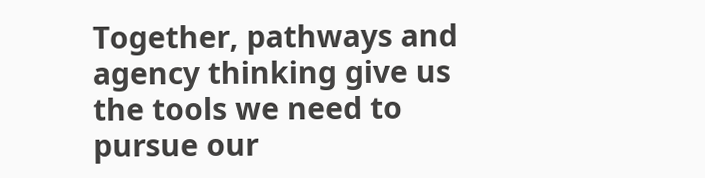Together, pathways and agency thinking give us the tools we need to pursue our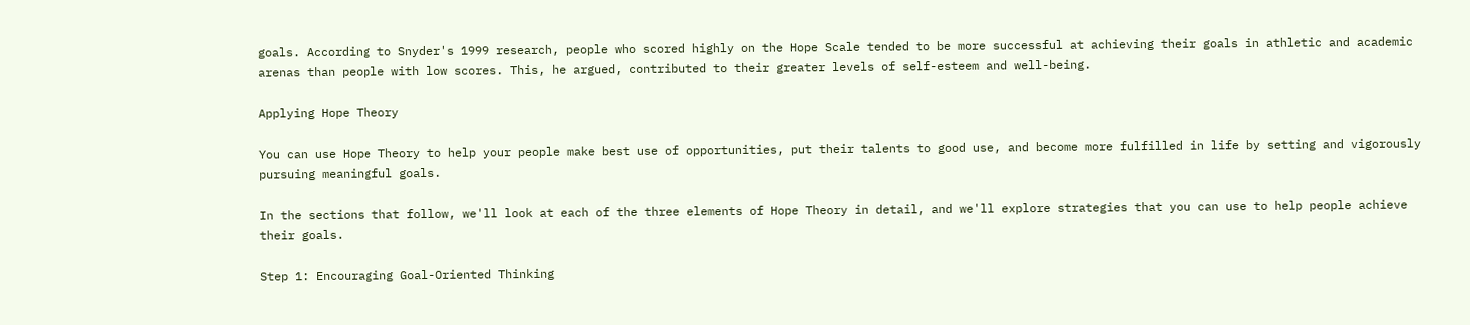goals. According to Snyder's 1999 research, people who scored highly on the Hope Scale tended to be more successful at achieving their goals in athletic and academic arenas than people with low scores. This, he argued, contributed to their greater levels of self-esteem and well-being.

Applying Hope Theory

You can use Hope Theory to help your people make best use of opportunities, put their talents to good use, and become more fulfilled in life by setting and vigorously pursuing meaningful goals.

In the sections that follow, we'll look at each of the three elements of Hope Theory in detail, and we'll explore strategies that you can use to help people achieve their goals.

Step 1: Encouraging Goal-Oriented Thinking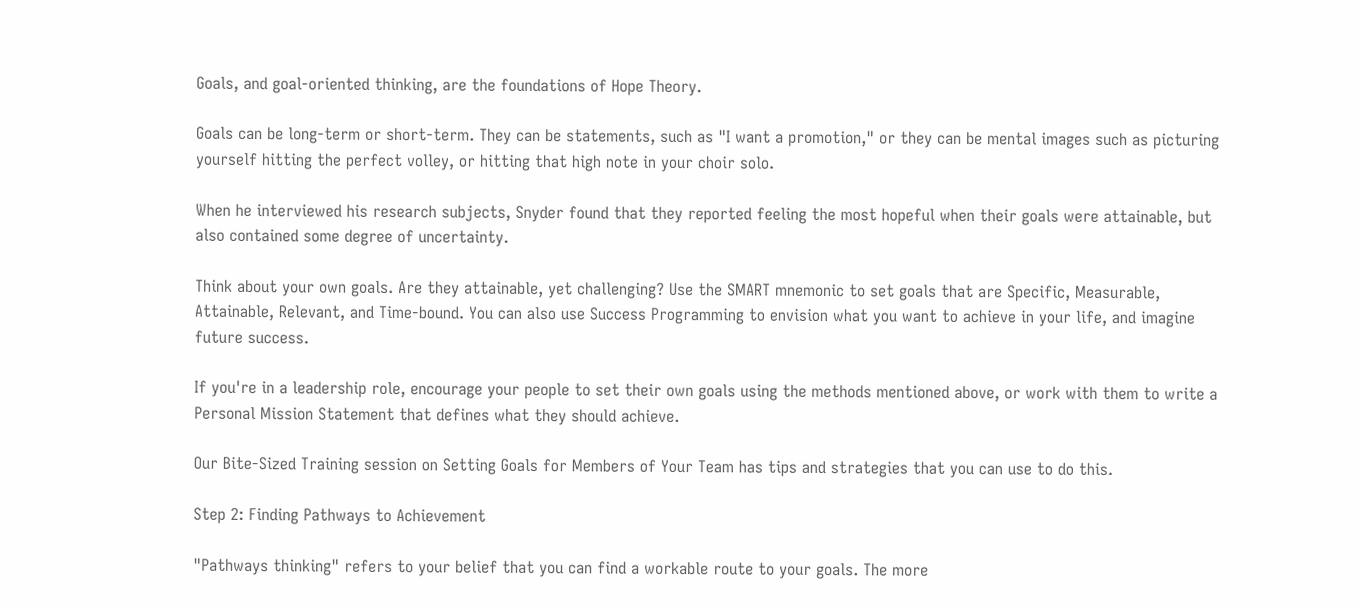Goals, and goal-oriented thinking, are the foundations of Hope Theory.

Goals can be long-term or short-term. They can be statements, such as "I want a promotion," or they can be mental images such as picturing yourself hitting the perfect volley, or hitting that high note in your choir solo.

When he interviewed his research subjects, Snyder found that they reported feeling the most hopeful when their goals were attainable, but also contained some degree of uncertainty.

Think about your own goals. Are they attainable, yet challenging? Use the SMART mnemonic to set goals that are Specific, Measurable, Attainable, Relevant, and Time-bound. You can also use Success Programming to envision what you want to achieve in your life, and imagine future success.

If you're in a leadership role, encourage your people to set their own goals using the methods mentioned above, or work with them to write a Personal Mission Statement that defines what they should achieve.

Our Bite-Sized Training session on Setting Goals for Members of Your Team has tips and strategies that you can use to do this.

Step 2: Finding Pathways to Achievement

"Pathways thinking" refers to your belief that you can find a workable route to your goals. The more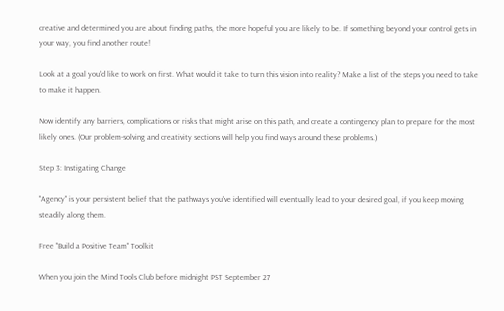creative and determined you are about finding paths, the more hopeful you are likely to be. If something beyond your control gets in your way, you find another route!

Look at a goal you'd like to work on first. What would it take to turn this vision into reality? Make a list of the steps you need to take to make it happen.

Now identify any barriers, complications or risks that might arise on this path, and create a contingency plan to prepare for the most likely ones. (Our problem-solving and creativity sections will help you find ways around these problems.)

Step 3: Instigating Change

"Agency" is your persistent belief that the pathways you've identified will eventually lead to your desired goal, if you keep moving steadily along them.

Free "Build a Positive Team" Toolkit

When you join the Mind Tools Club before midnight PST September 27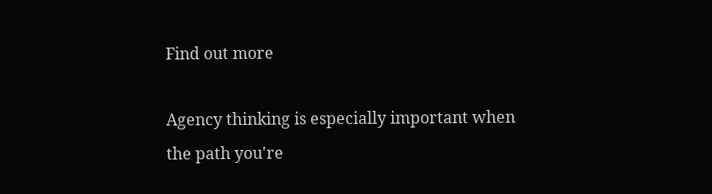Find out more

Agency thinking is especially important when the path you're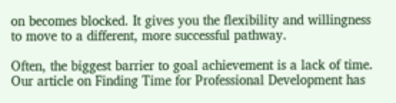on becomes blocked. It gives you the flexibility and willingness to move to a different, more successful pathway.

Often, the biggest barrier to goal achievement is a lack of time. Our article on Finding Time for Professional Development has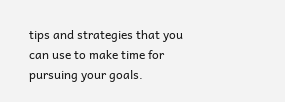tips and strategies that you can use to make time for pursuing your goals.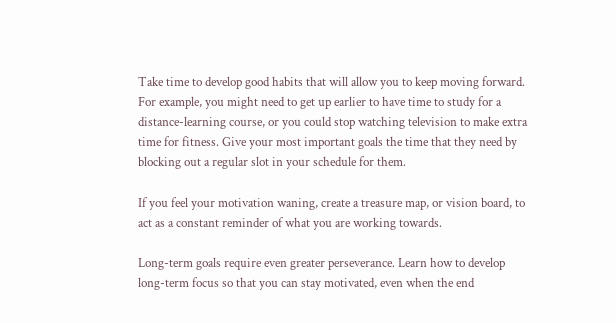Take time to develop good habits that will allow you to keep moving forward. For example, you might need to get up earlier to have time to study for a distance-learning course, or you could stop watching television to make extra time for fitness. Give your most important goals the time that they need by blocking out a regular slot in your schedule for them.

If you feel your motivation waning, create a treasure map, or vision board, to act as a constant reminder of what you are working towards.

Long-term goals require even greater perseverance. Learn how to develop long-term focus so that you can stay motivated, even when the end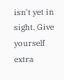isn't yet in sight. Give yourself extra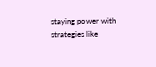staying power with strategies like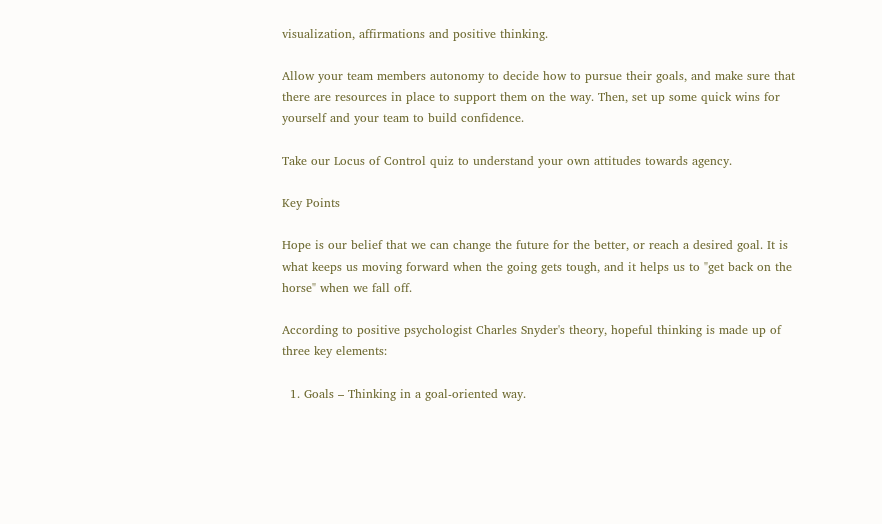visualization, affirmations and positive thinking.

Allow your team members autonomy to decide how to pursue their goals, and make sure that there are resources in place to support them on the way. Then, set up some quick wins for yourself and your team to build confidence.

Take our Locus of Control quiz to understand your own attitudes towards agency.

Key Points

Hope is our belief that we can change the future for the better, or reach a desired goal. It is what keeps us moving forward when the going gets tough, and it helps us to "get back on the horse" when we fall off.

According to positive psychologist Charles Snyder's theory, hopeful thinking is made up of three key elements:

  1. Goals – Thinking in a goal-oriented way.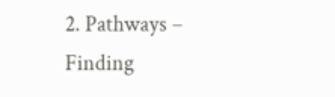2. Pathways – Finding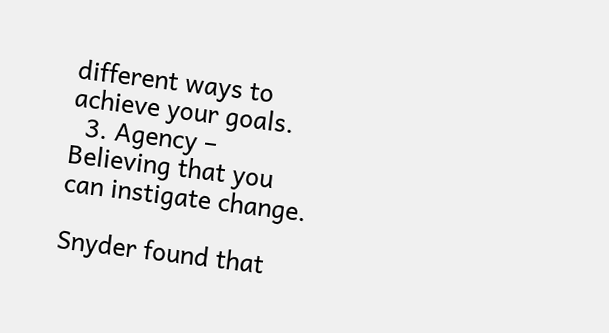different ways to achieve your goals.
  3. Agency – Believing that you can instigate change.

Snyder found that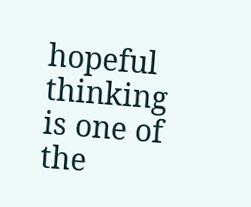hopeful thinking is one of the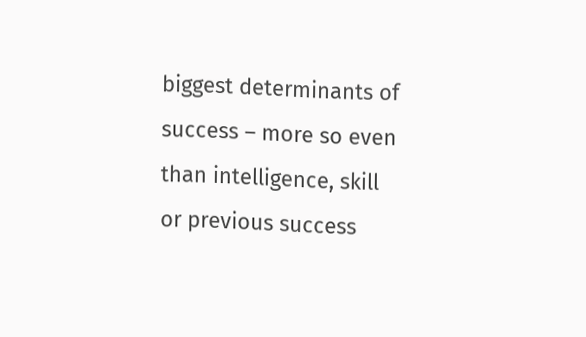biggest determinants of success – more so even than intelligence, skill or previous success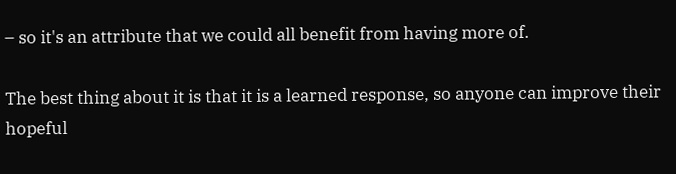– so it's an attribute that we could all benefit from having more of.

The best thing about it is that it is a learned response, so anyone can improve their hopeful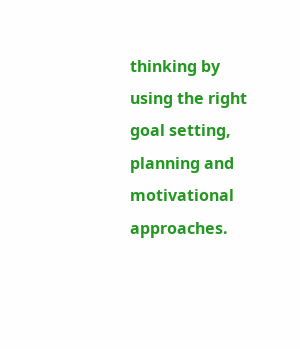thinking by using the right goal setting, planning and motivational approaches.